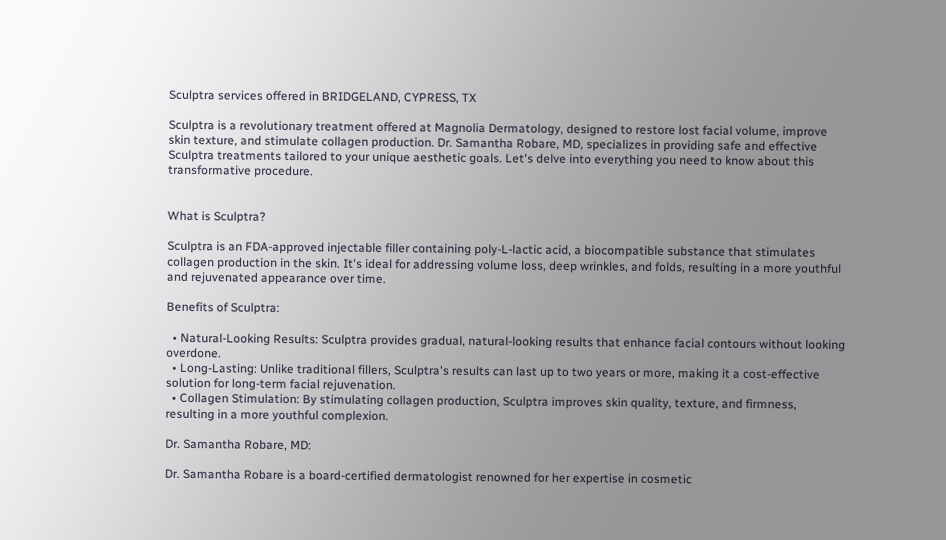Sculptra services offered in BRIDGELAND, CYPRESS, TX

Sculptra is a revolutionary treatment offered at Magnolia Dermatology, designed to restore lost facial volume, improve skin texture, and stimulate collagen production. Dr. Samantha Robare, MD, specializes in providing safe and effective Sculptra treatments tailored to your unique aesthetic goals. Let's delve into everything you need to know about this transformative procedure.


What is Sculptra?

Sculptra is an FDA-approved injectable filler containing poly-L-lactic acid, a biocompatible substance that stimulates collagen production in the skin. It's ideal for addressing volume loss, deep wrinkles, and folds, resulting in a more youthful and rejuvenated appearance over time.

Benefits of Sculptra:

  • Natural-Looking Results: Sculptra provides gradual, natural-looking results that enhance facial contours without looking overdone.
  • Long-Lasting: Unlike traditional fillers, Sculptra's results can last up to two years or more, making it a cost-effective solution for long-term facial rejuvenation.
  • Collagen Stimulation: By stimulating collagen production, Sculptra improves skin quality, texture, and firmness, resulting in a more youthful complexion.

Dr. Samantha Robare, MD:

Dr. Samantha Robare is a board-certified dermatologist renowned for her expertise in cosmetic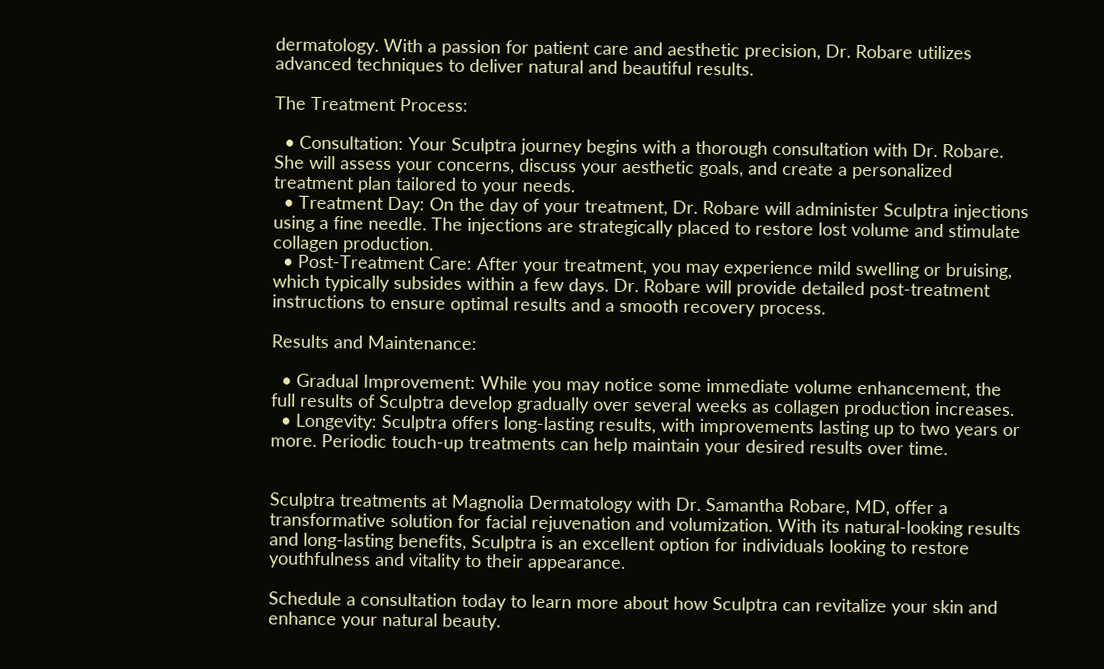dermatology. With a passion for patient care and aesthetic precision, Dr. Robare utilizes advanced techniques to deliver natural and beautiful results.

The Treatment Process:

  • Consultation: Your Sculptra journey begins with a thorough consultation with Dr. Robare. She will assess your concerns, discuss your aesthetic goals, and create a personalized treatment plan tailored to your needs.
  • Treatment Day: On the day of your treatment, Dr. Robare will administer Sculptra injections using a fine needle. The injections are strategically placed to restore lost volume and stimulate collagen production.
  • Post-Treatment Care: After your treatment, you may experience mild swelling or bruising, which typically subsides within a few days. Dr. Robare will provide detailed post-treatment instructions to ensure optimal results and a smooth recovery process.

Results and Maintenance:

  • Gradual Improvement: While you may notice some immediate volume enhancement, the full results of Sculptra develop gradually over several weeks as collagen production increases.
  • Longevity: Sculptra offers long-lasting results, with improvements lasting up to two years or more. Periodic touch-up treatments can help maintain your desired results over time.


Sculptra treatments at Magnolia Dermatology with Dr. Samantha Robare, MD, offer a transformative solution for facial rejuvenation and volumization. With its natural-looking results and long-lasting benefits, Sculptra is an excellent option for individuals looking to restore youthfulness and vitality to their appearance.

Schedule a consultation today to learn more about how Sculptra can revitalize your skin and enhance your natural beauty.